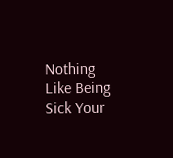Nothing Like Being Sick Your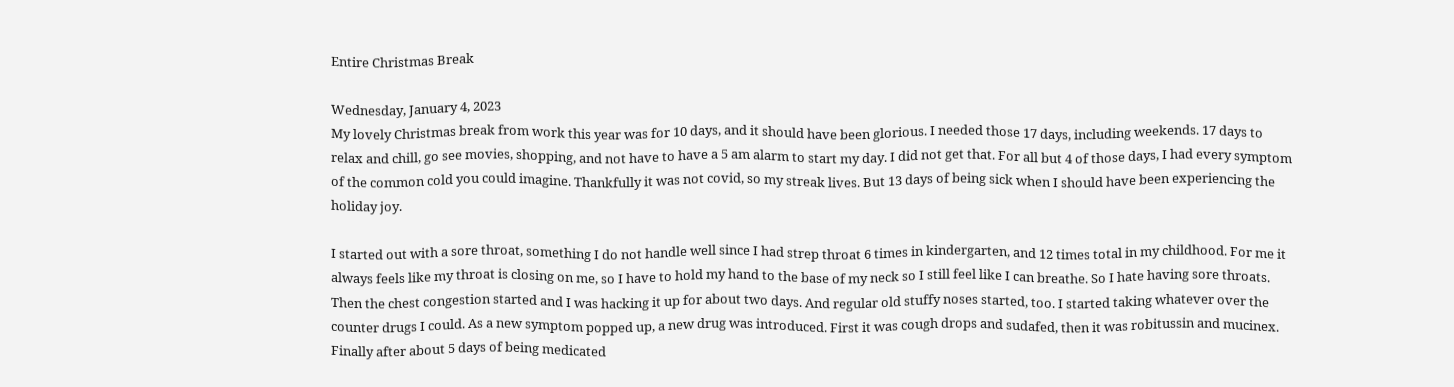Entire Christmas Break

Wednesday, January 4, 2023
My lovely Christmas break from work this year was for 10 days, and it should have been glorious. I needed those 17 days, including weekends. 17 days to relax and chill, go see movies, shopping, and not have to have a 5 am alarm to start my day. I did not get that. For all but 4 of those days, I had every symptom of the common cold you could imagine. Thankfully it was not covid, so my streak lives. But 13 days of being sick when I should have been experiencing the holiday joy.

I started out with a sore throat, something I do not handle well since I had strep throat 6 times in kindergarten, and 12 times total in my childhood. For me it always feels like my throat is closing on me, so I have to hold my hand to the base of my neck so I still feel like I can breathe. So I hate having sore throats. Then the chest congestion started and I was hacking it up for about two days. And regular old stuffy noses started, too. I started taking whatever over the counter drugs I could. As a new symptom popped up, a new drug was introduced. First it was cough drops and sudafed, then it was robitussin and mucinex. Finally after about 5 days of being medicated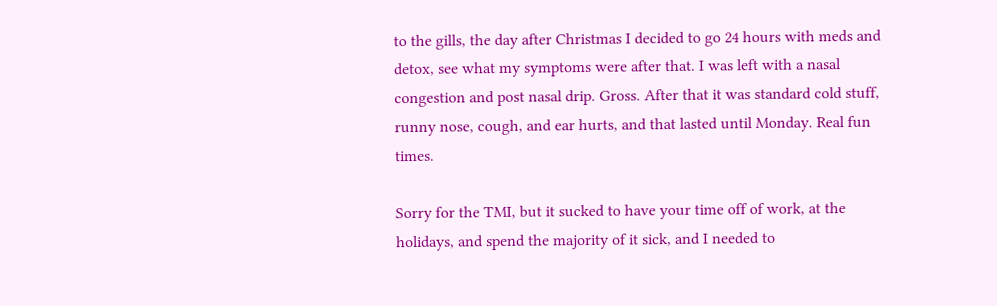to the gills, the day after Christmas I decided to go 24 hours with meds and detox, see what my symptoms were after that. I was left with a nasal congestion and post nasal drip. Gross. After that it was standard cold stuff, runny nose, cough, and ear hurts, and that lasted until Monday. Real fun times.

Sorry for the TMI, but it sucked to have your time off of work, at the holidays, and spend the majority of it sick, and I needed to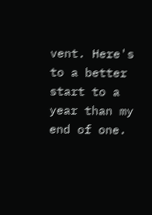vent. Here's to a better start to a year than my end of one.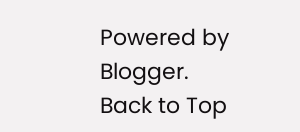Powered by Blogger.
Back to Top